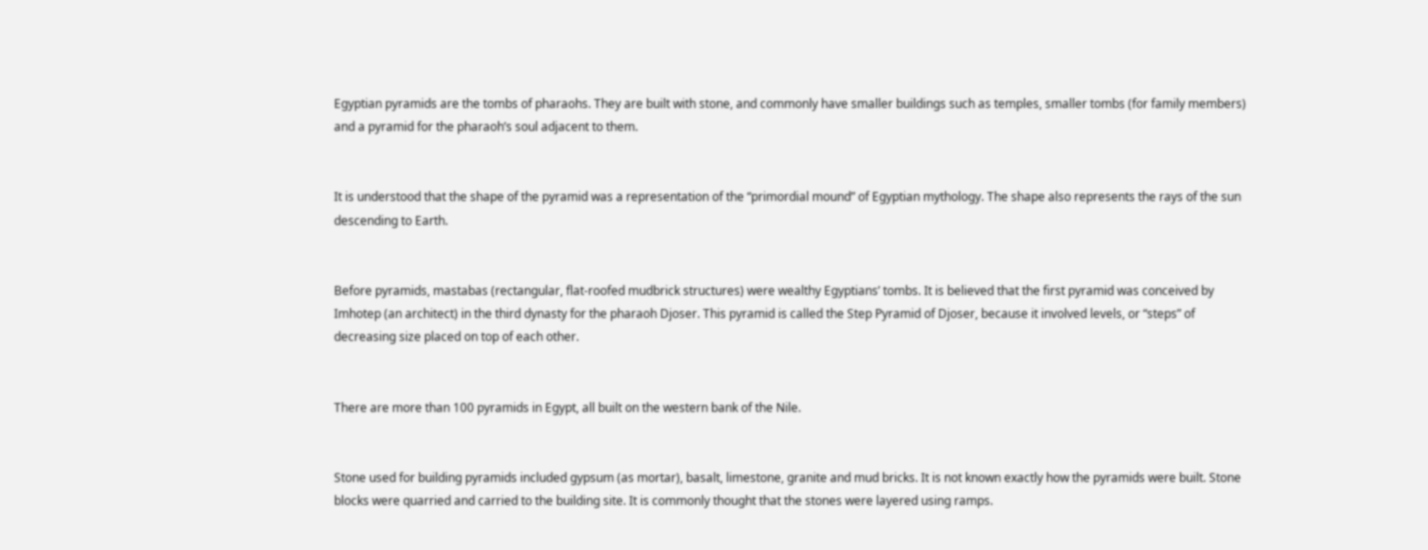Egyptian pyramids are the tombs of pharaohs. They are built with stone, and commonly have smaller buildings such as temples, smaller tombs (for family members) and a pyramid for the pharaoh’s soul adjacent to them.


It is understood that the shape of the pyramid was a representation of the “primordial mound” of Egyptian mythology. The shape also represents the rays of the sun descending to Earth.


Before pyramids, mastabas (rectangular, flat-roofed mudbrick structures) were wealthy Egyptians’ tombs. It is believed that the first pyramid was conceived by Imhotep (an architect) in the third dynasty for the pharaoh Djoser. This pyramid is called the Step Pyramid of Djoser, because it involved levels, or “steps” of decreasing size placed on top of each other.


There are more than 100 pyramids in Egypt, all built on the western bank of the Nile.


Stone used for building pyramids included gypsum (as mortar), basalt, limestone, granite and mud bricks. It is not known exactly how the pyramids were built. Stone blocks were quarried and carried to the building site. It is commonly thought that the stones were layered using ramps.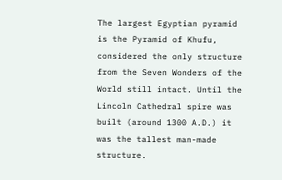The largest Egyptian pyramid is the Pyramid of Khufu, considered the only structure from the Seven Wonders of the World still intact. Until the Lincoln Cathedral spire was built (around 1300 A.D.) it was the tallest man-made structure.